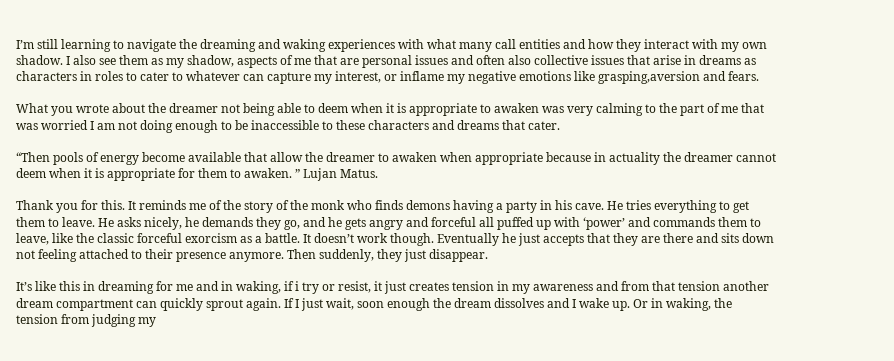I’m still learning to navigate the dreaming and waking experiences with what many call entities and how they interact with my own shadow. I also see them as my shadow, aspects of me that are personal issues and often also collective issues that arise in dreams as characters in roles to cater to whatever can capture my interest, or inflame my negative emotions like grasping,aversion and fears.

What you wrote about the dreamer not being able to deem when it is appropriate to awaken was very calming to the part of me that was worried I am not doing enough to be inaccessible to these characters and dreams that cater.

“Then pools of energy become available that allow the dreamer to awaken when appropriate because in actuality the dreamer cannot deem when it is appropriate for them to awaken. ” Lujan Matus.

Thank you for this. It reminds me of the story of the monk who finds demons having a party in his cave. He tries everything to get them to leave. He asks nicely, he demands they go, and he gets angry and forceful all puffed up with ‘power’ and commands them to leave, like the classic forceful exorcism as a battle. It doesn’t work though. Eventually he just accepts that they are there and sits down not feeling attached to their presence anymore. Then suddenly, they just disappear.

It’s like this in dreaming for me and in waking, if i try or resist, it just creates tension in my awareness and from that tension another dream compartment can quickly sprout again. If I just wait, soon enough the dream dissolves and I wake up. Or in waking, the tension from judging my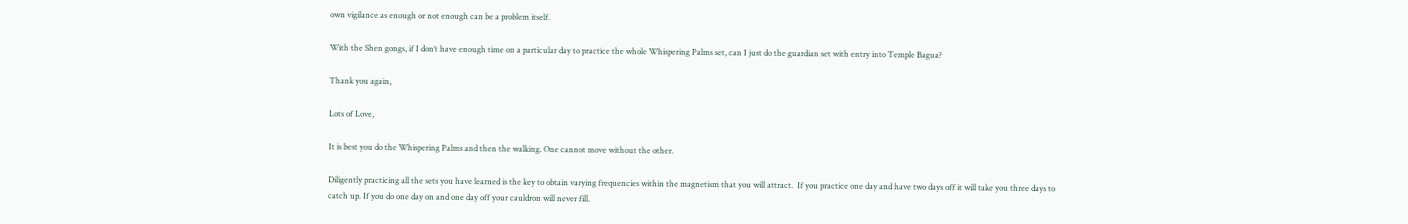own vigilance as enough or not enough can be a problem itself.

With the Shen gongs, if I don’t have enough time on a particular day to practice the whole Whispering Palms set, can I just do the guardian set with entry into Temple Bagua?

Thank you again,

Lots of Love,

It is best you do the Whispering Palms and then the walking. One cannot move without the other.

Diligently practicing all the sets you have learned is the key to obtain varying frequencies within the magnetism that you will attract.  If you practice one day and have two days off it will take you three days to catch up. If you do one day on and one day off your cauldron will never fill.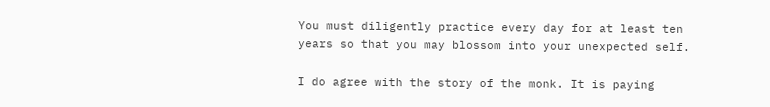You must diligently practice every day for at least ten years so that you may blossom into your unexpected self.

I do agree with the story of the monk. It is paying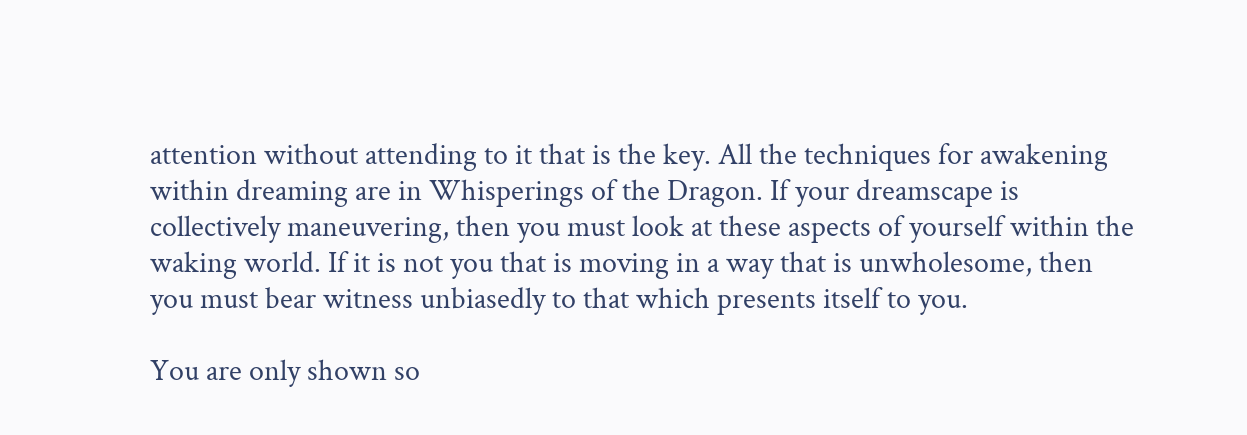attention without attending to it that is the key. All the techniques for awakening within dreaming are in Whisperings of the Dragon. If your dreamscape is collectively maneuvering, then you must look at these aspects of yourself within the waking world. If it is not you that is moving in a way that is unwholesome, then you must bear witness unbiasedly to that which presents itself to you.

You are only shown so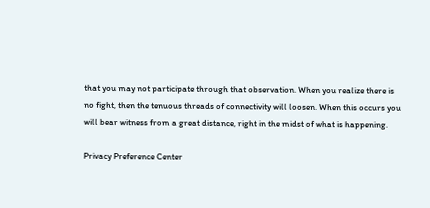that you may not participate through that observation. When you realize there is no fight, then the tenuous threads of connectivity will loosen. When this occurs you will bear witness from a great distance, right in the midst of what is happening.

Privacy Preference Center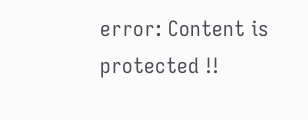error: Content is protected !!